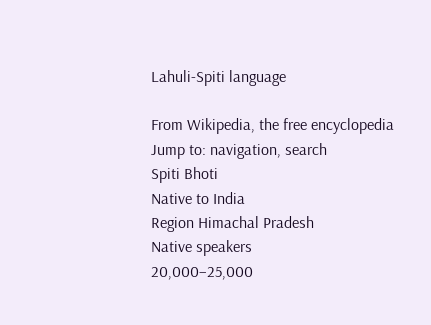Lahuli-Spiti language

From Wikipedia, the free encyclopedia
Jump to: navigation, search
Spiti Bhoti
Native to India
Region Himachal Pradesh
Native speakers
20,000–25,000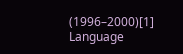(1996–2000)[1]
Language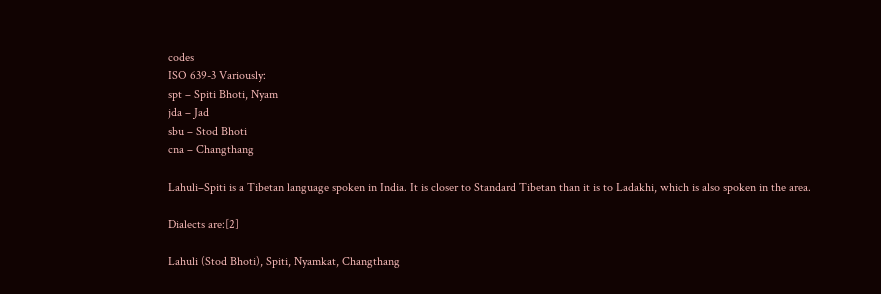codes
ISO 639-3 Variously:
spt – Spiti Bhoti, Nyam
jda – Jad
sbu – Stod Bhoti
cna – Changthang

Lahuli–Spiti is a Tibetan language spoken in India. It is closer to Standard Tibetan than it is to Ladakhi, which is also spoken in the area.

Dialects are:[2]

Lahuli (Stod Bhoti), Spiti, Nyamkat, Changthang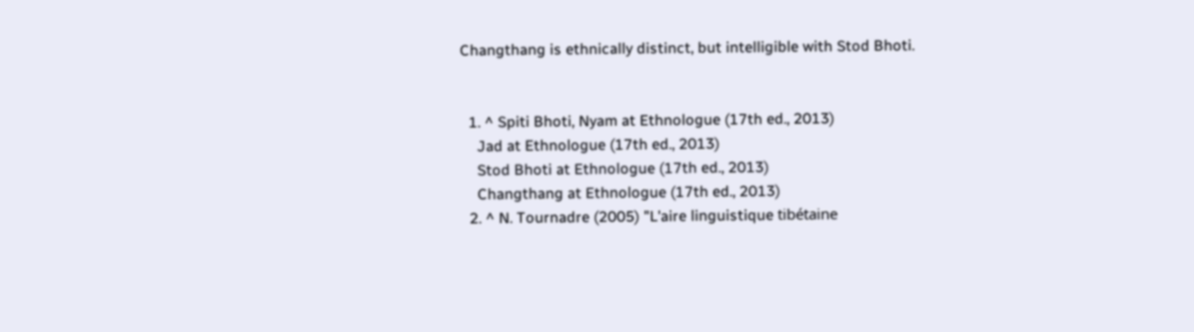Changthang is ethnically distinct, but intelligible with Stod Bhoti.


  1. ^ Spiti Bhoti, Nyam at Ethnologue (17th ed., 2013)
    Jad at Ethnologue (17th ed., 2013)
    Stod Bhoti at Ethnologue (17th ed., 2013)
    Changthang at Ethnologue (17th ed., 2013)
  2. ^ N. Tournadre (2005) "L'aire linguistique tibétaine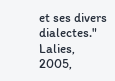et ses divers dialectes." Lalies, 2005,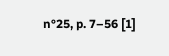n°25, p. 7–56 [1]